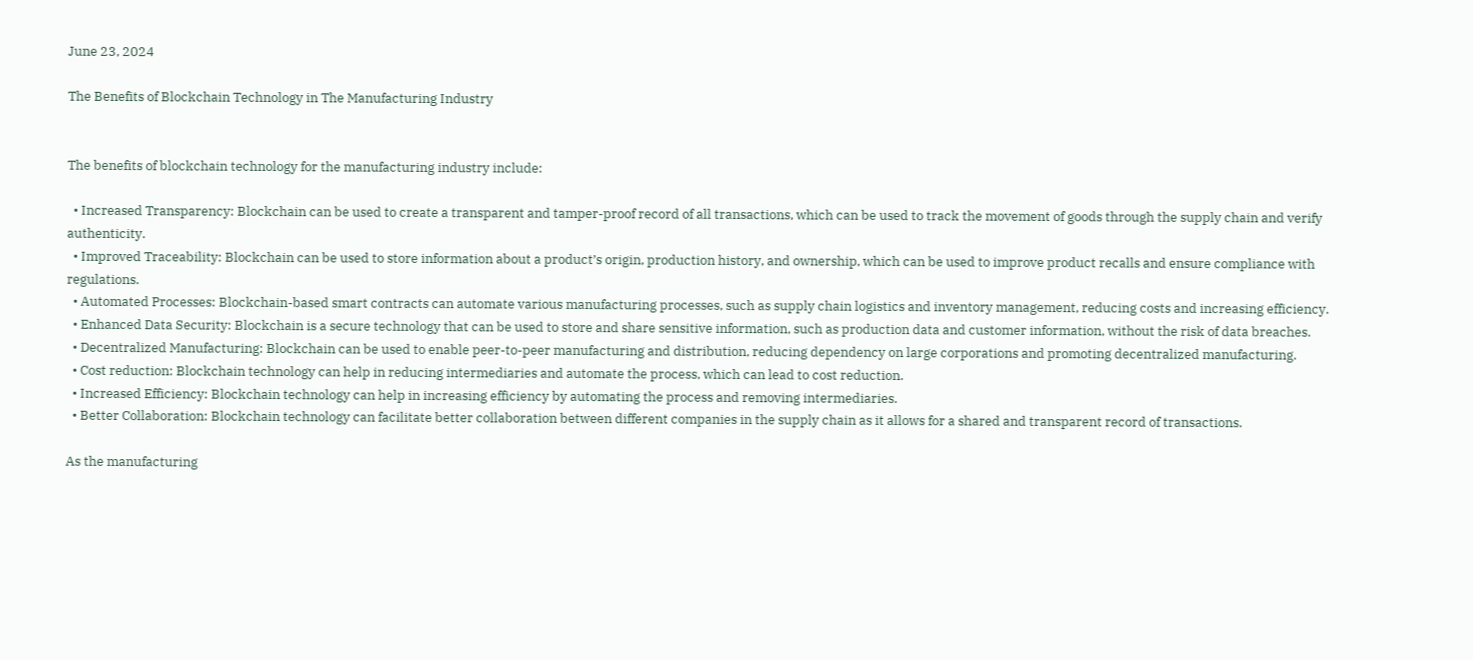June 23, 2024

The Benefits of Blockchain Technology in The Manufacturing Industry


The benefits of blockchain technology for the manufacturing industry include:

  • Increased Transparency: Blockchain can be used to create a transparent and tamper-proof record of all transactions, which can be used to track the movement of goods through the supply chain and verify authenticity.
  • Improved Traceability: Blockchain can be used to store information about a product’s origin, production history, and ownership, which can be used to improve product recalls and ensure compliance with regulations.
  • Automated Processes: Blockchain-based smart contracts can automate various manufacturing processes, such as supply chain logistics and inventory management, reducing costs and increasing efficiency.
  • Enhanced Data Security: Blockchain is a secure technology that can be used to store and share sensitive information, such as production data and customer information, without the risk of data breaches.
  • Decentralized Manufacturing: Blockchain can be used to enable peer-to-peer manufacturing and distribution, reducing dependency on large corporations and promoting decentralized manufacturing.
  • Cost reduction: Blockchain technology can help in reducing intermediaries and automate the process, which can lead to cost reduction.
  • Increased Efficiency: Blockchain technology can help in increasing efficiency by automating the process and removing intermediaries.
  • Better Collaboration: Blockchain technology can facilitate better collaboration between different companies in the supply chain as it allows for a shared and transparent record of transactions.

As the manufacturing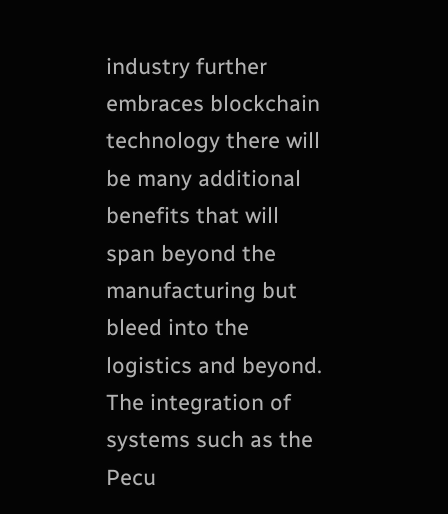industry further embraces blockchain technology there will be many additional benefits that will span beyond the manufacturing but bleed into the logistics and beyond. The integration of systems such as the Pecu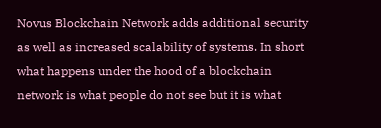Novus Blockchain Network adds additional security as well as increased scalability of systems. In short what happens under the hood of a blockchain network is what people do not see but it is what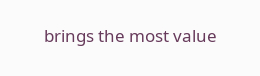brings the most value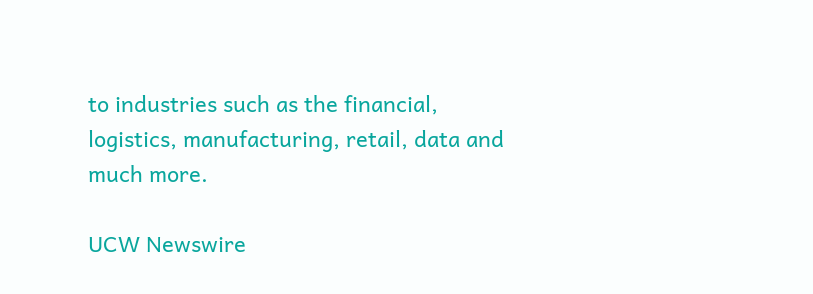to industries such as the financial, logistics, manufacturing, retail, data and much more.

UCW Newswire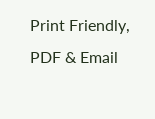Print Friendly, PDF & Email